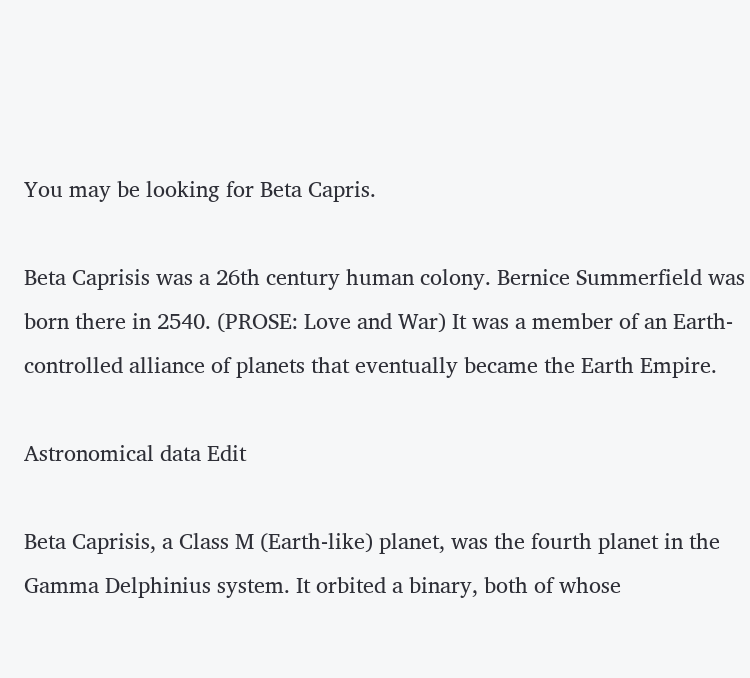You may be looking for Beta Capris.

Beta Caprisis was a 26th century human colony. Bernice Summerfield was born there in 2540. (PROSE: Love and War) It was a member of an Earth-controlled alliance of planets that eventually became the Earth Empire.

Astronomical data Edit

Beta Caprisis, a Class M (Earth-like) planet, was the fourth planet in the Gamma Delphinius system. It orbited a binary, both of whose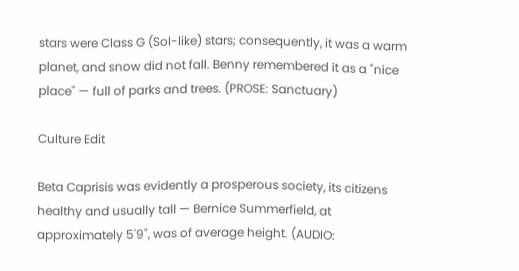stars were Class G (Sol-like) stars; consequently, it was a warm planet, and snow did not fall. Benny remembered it as a "nice place" — full of parks and trees. (PROSE: Sanctuary)

Culture Edit

Beta Caprisis was evidently a prosperous society, its citizens healthy and usually tall — Bernice Summerfield, at approximately 5'9", was of average height. (AUDIO: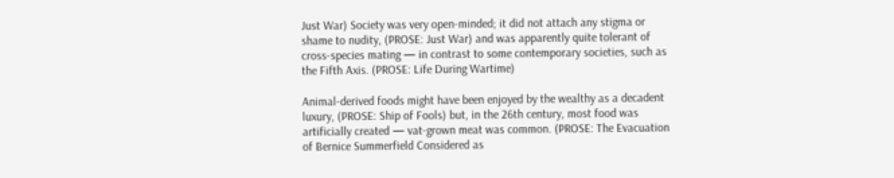Just War) Society was very open-minded; it did not attach any stigma or shame to nudity, (PROSE: Just War) and was apparently quite tolerant of cross-species mating — in contrast to some contemporary societies, such as the Fifth Axis. (PROSE: Life During Wartime)

Animal-derived foods might have been enjoyed by the wealthy as a decadent luxury, (PROSE: Ship of Fools) but, in the 26th century, most food was artificially created — vat-grown meat was common. (PROSE: The Evacuation of Bernice Summerfield Considered as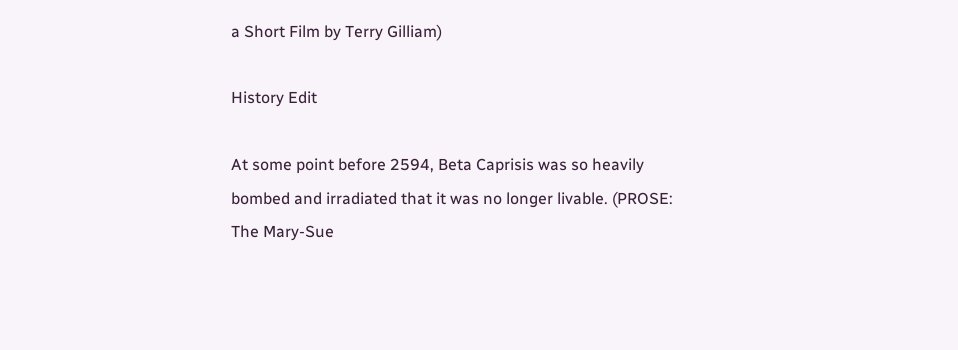a Short Film by Terry Gilliam)

History Edit

At some point before 2594, Beta Caprisis was so heavily bombed and irradiated that it was no longer livable. (PROSE: The Mary-Sue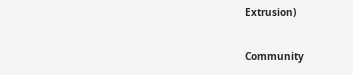Extrusion)

Community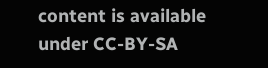content is available under CC-BY-SA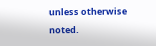unless otherwise noted.